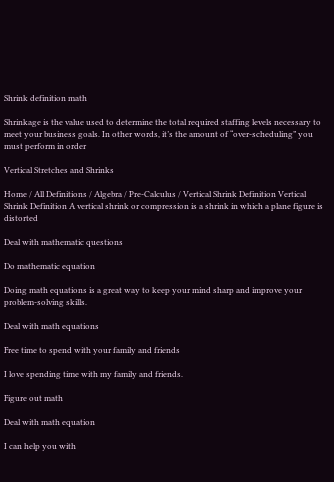Shrink definition math

Shrinkage is the value used to determine the total required staffing levels necessary to meet your business goals. In other words, it’s the amount of “over-scheduling” you must perform in order

Vertical Stretches and Shrinks

Home / All Definitions / Algebra / Pre-Calculus / Vertical Shrink Definition Vertical Shrink Definition A vertical shrink or compression is a shrink in which a plane figure is distorted

Deal with mathematic questions

Do mathematic equation

Doing math equations is a great way to keep your mind sharp and improve your problem-solving skills.

Deal with math equations

Free time to spend with your family and friends

I love spending time with my family and friends.

Figure out math

Deal with math equation

I can help you with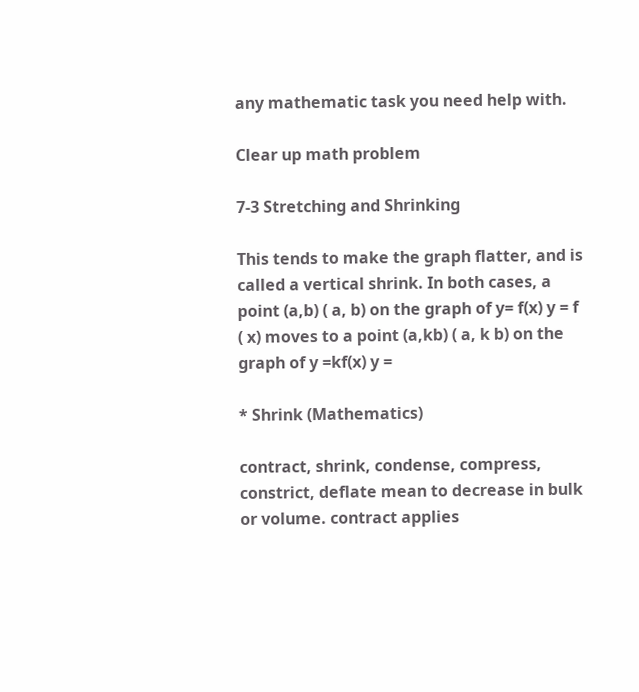any mathematic task you need help with.

Clear up math problem

7-3 Stretching and Shrinking

This tends to make the graph flatter, and is called a vertical shrink. In both cases, a point (a,b) ( a, b) on the graph of y= f(x) y = f ( x) moves to a point (a,kb) ( a, k b) on the graph of y =kf(x) y =

* Shrink (Mathematics)

contract, shrink, condense, compress, constrict, deflate mean to decrease in bulk or volume. contract applies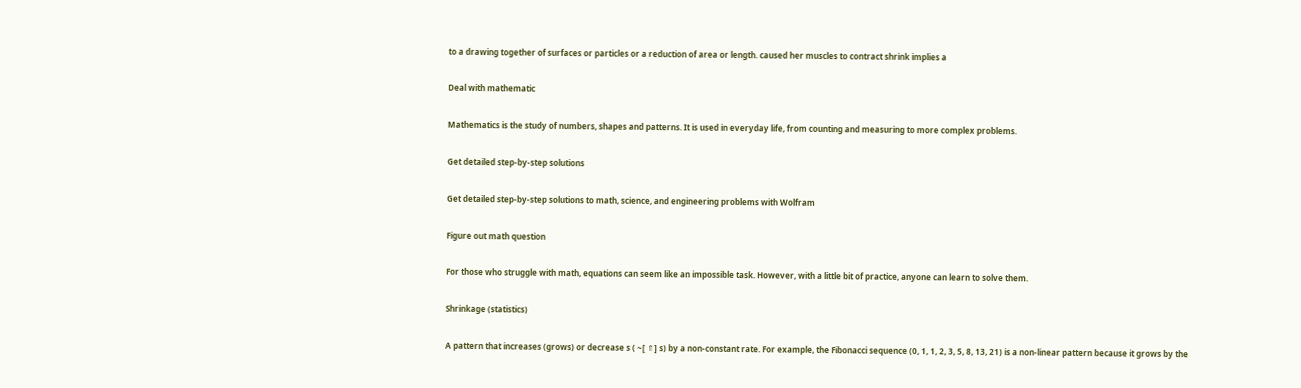to a drawing together of surfaces or particles or a reduction of area or length. caused her muscles to contract shrink implies a

Deal with mathematic

Mathematics is the study of numbers, shapes and patterns. It is used in everyday life, from counting and measuring to more complex problems.

Get detailed step-by-step solutions

Get detailed step-by-step solutions to math, science, and engineering problems with Wolfram

Figure out math question

For those who struggle with math, equations can seem like an impossible task. However, with a little bit of practice, anyone can learn to solve them.

Shrinkage (statistics)

A pattern that increases (grows) or decrease s ( ~[ ⇑] s) by a non-constant rate. For example, the Fibonacci sequence (0, 1, 1, 2, 3, 5, 8, 13, 21) is a non-linear pattern because it grows by the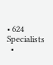• 624 Specialists
  •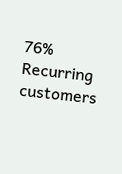76% Recurring customers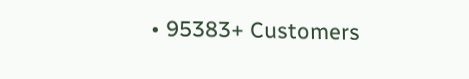• 95383+ Customers